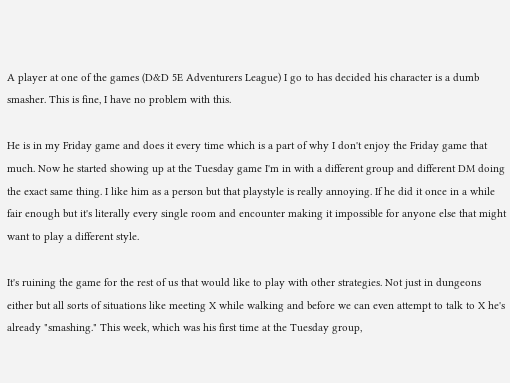A player at one of the games (D&D 5E Adventurers League) I go to has decided his character is a dumb smasher. This is fine, I have no problem with this.

He is in my Friday game and does it every time which is a part of why I don't enjoy the Friday game that much. Now he started showing up at the Tuesday game I'm in with a different group and different DM doing the exact same thing. I like him as a person but that playstyle is really annoying. If he did it once in a while fair enough but it's literally every single room and encounter making it impossible for anyone else that might want to play a different style.

It's ruining the game for the rest of us that would like to play with other strategies. Not just in dungeons either but all sorts of situations like meeting X while walking and before we can even attempt to talk to X he's already "smashing." This week, which was his first time at the Tuesday group,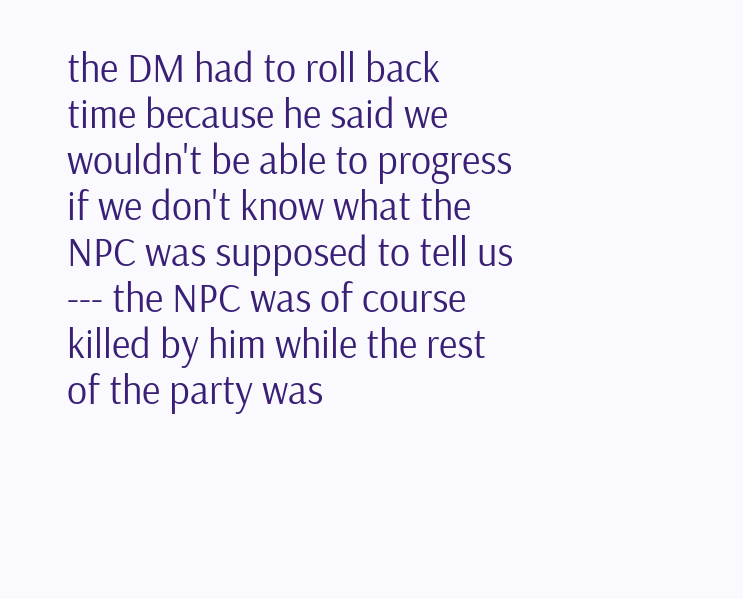the DM had to roll back time because he said we wouldn't be able to progress if we don't know what the NPC was supposed to tell us --- the NPC was of course killed by him while the rest of the party was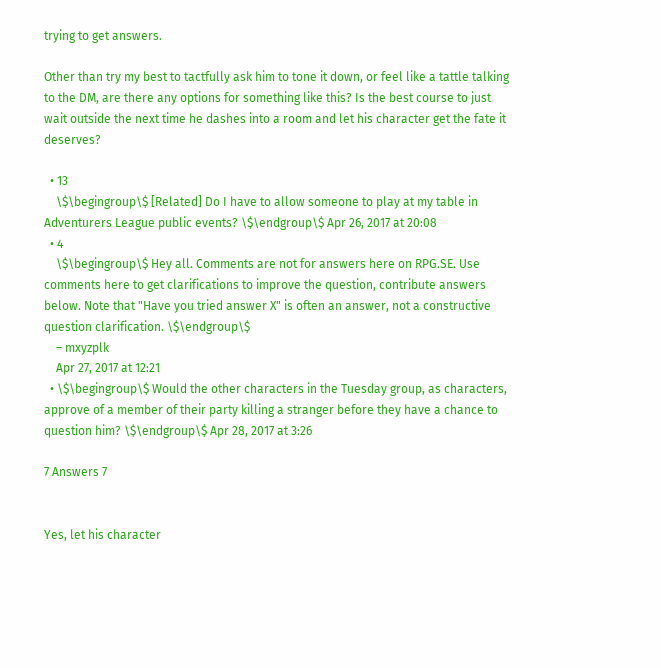trying to get answers.

Other than try my best to tactfully ask him to tone it down, or feel like a tattle talking to the DM, are there any options for something like this? Is the best course to just wait outside the next time he dashes into a room and let his character get the fate it deserves?

  • 13
    \$\begingroup\$ [Related] Do I have to allow someone to play at my table in Adventurers League public events? \$\endgroup\$ Apr 26, 2017 at 20:08
  • 4
    \$\begingroup\$ Hey all. Comments are not for answers here on RPG.SE. Use comments here to get clarifications to improve the question, contribute answers below. Note that "Have you tried answer X" is often an answer, not a constructive question clarification. \$\endgroup\$
    – mxyzplk
    Apr 27, 2017 at 12:21
  • \$\begingroup\$ Would the other characters in the Tuesday group, as characters, approve of a member of their party killing a stranger before they have a chance to question him? \$\endgroup\$ Apr 28, 2017 at 3:26

7 Answers 7


Yes, let his character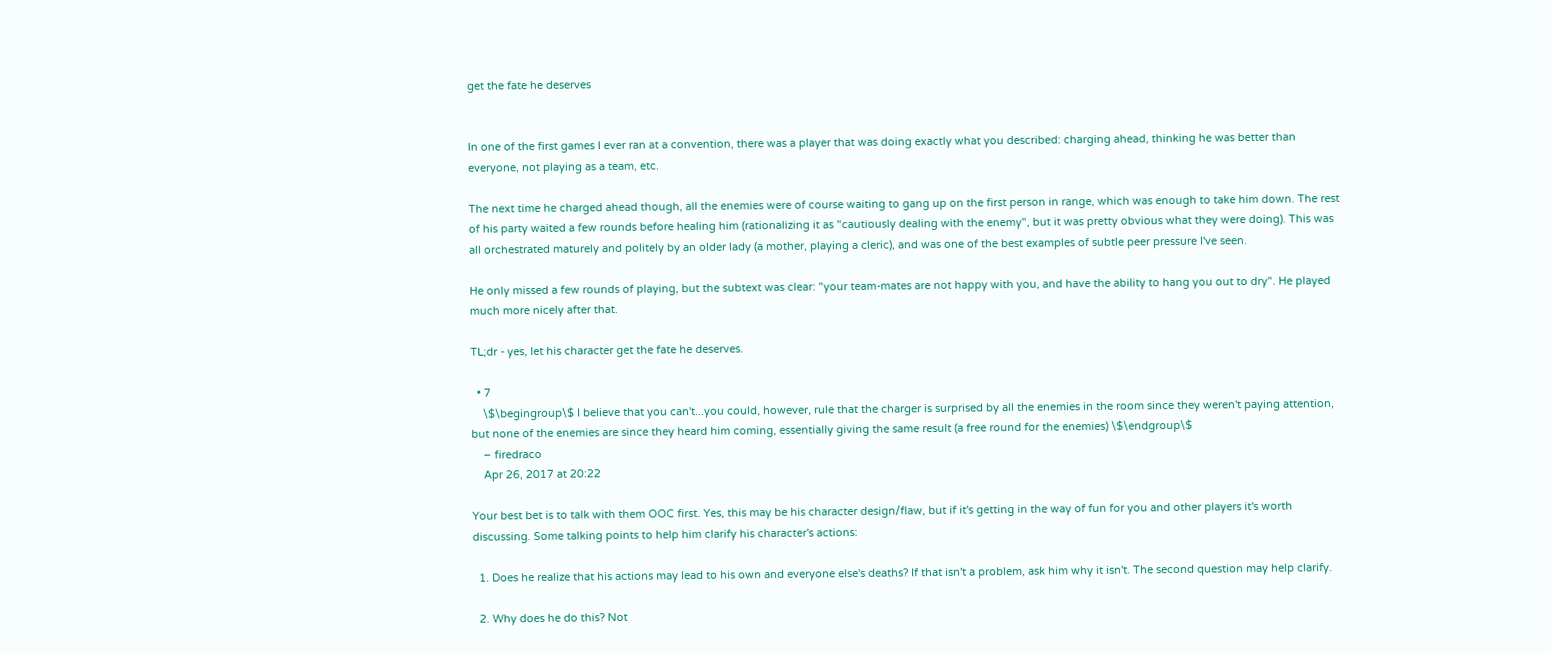get the fate he deserves


In one of the first games I ever ran at a convention, there was a player that was doing exactly what you described: charging ahead, thinking he was better than everyone, not playing as a team, etc.

The next time he charged ahead though, all the enemies were of course waiting to gang up on the first person in range, which was enough to take him down. The rest of his party waited a few rounds before healing him (rationalizing it as "cautiously dealing with the enemy", but it was pretty obvious what they were doing). This was all orchestrated maturely and politely by an older lady (a mother, playing a cleric), and was one of the best examples of subtle peer pressure I've seen.

He only missed a few rounds of playing, but the subtext was clear: "your team-mates are not happy with you, and have the ability to hang you out to dry". He played much more nicely after that.

TL;dr - yes, let his character get the fate he deserves.

  • 7
    \$\begingroup\$ I believe that you can't...you could, however, rule that the charger is surprised by all the enemies in the room since they weren't paying attention, but none of the enemies are since they heard him coming, essentially giving the same result (a free round for the enemies) \$\endgroup\$
    – firedraco
    Apr 26, 2017 at 20:22

Your best bet is to talk with them OOC first. Yes, this may be his character design/flaw, but if it's getting in the way of fun for you and other players it's worth discussing. Some talking points to help him clarify his character's actions:

  1. Does he realize that his actions may lead to his own and everyone else's deaths? If that isn't a problem, ask him why it isn't. The second question may help clarify.

  2. Why does he do this? Not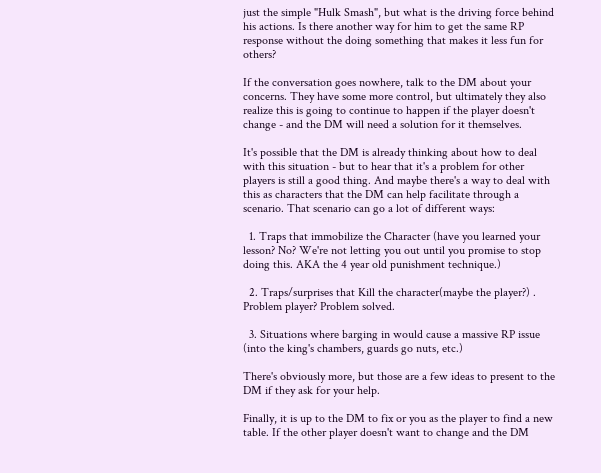just the simple "Hulk Smash", but what is the driving force behind his actions. Is there another way for him to get the same RP response without the doing something that makes it less fun for others?

If the conversation goes nowhere, talk to the DM about your concerns. They have some more control, but ultimately they also realize this is going to continue to happen if the player doesn't change - and the DM will need a solution for it themselves.

It's possible that the DM is already thinking about how to deal with this situation - but to hear that it's a problem for other players is still a good thing. And maybe there's a way to deal with this as characters that the DM can help facilitate through a scenario. That scenario can go a lot of different ways:

  1. Traps that immobilize the Character (have you learned your lesson? No? We're not letting you out until you promise to stop doing this. AKA the 4 year old punishment technique.)

  2. Traps/surprises that Kill the character(maybe the player?) . Problem player? Problem solved.

  3. Situations where barging in would cause a massive RP issue (into the king's chambers, guards go nuts, etc.)

There's obviously more, but those are a few ideas to present to the DM if they ask for your help.

Finally, it is up to the DM to fix or you as the player to find a new table. If the other player doesn't want to change and the DM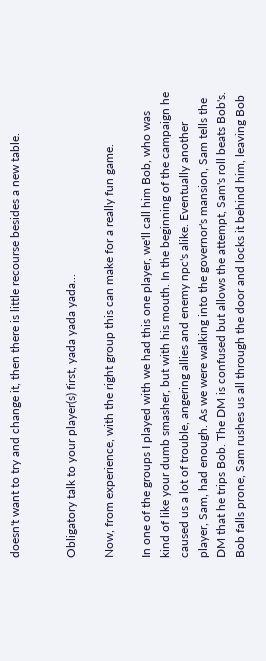doesn't want to try and change it, then there is little recourse besides a new table.


Obligatory talk to your player(s) first, yada yada yada...

Now, from experience, with the right group this can make for a really fun game.

In one of the groups I played with we had this one player, we'll call him Bob, who was kind of like your dumb smasher, but with his mouth. In the beginning of the campaign he caused us a lot of trouble, angering allies and enemy npc's alike. Eventually another player, Sam, had enough. As we were walking into the governor's mansion, Sam tells the DM that he trips Bob. The DM is confused but allows the attempt, Sam's roll beats Bob's. Bob falls prone, Sam rushes us all through the door and locks it behind him, leaving Bob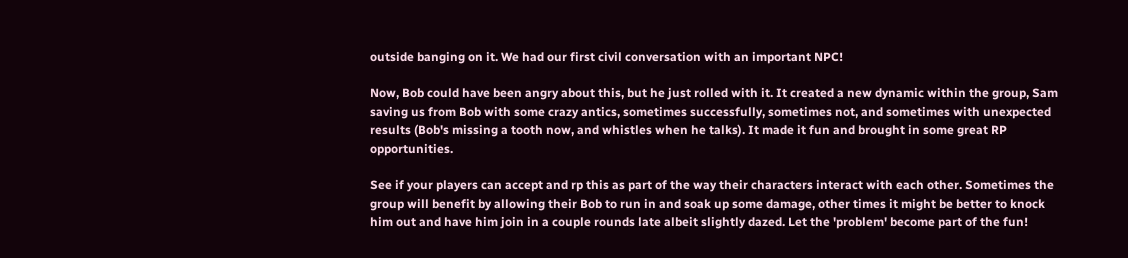outside banging on it. We had our first civil conversation with an important NPC!

Now, Bob could have been angry about this, but he just rolled with it. It created a new dynamic within the group, Sam saving us from Bob with some crazy antics, sometimes successfully, sometimes not, and sometimes with unexpected results (Bob's missing a tooth now, and whistles when he talks). It made it fun and brought in some great RP opportunities.

See if your players can accept and rp this as part of the way their characters interact with each other. Sometimes the group will benefit by allowing their Bob to run in and soak up some damage, other times it might be better to knock him out and have him join in a couple rounds late albeit slightly dazed. Let the 'problem' become part of the fun!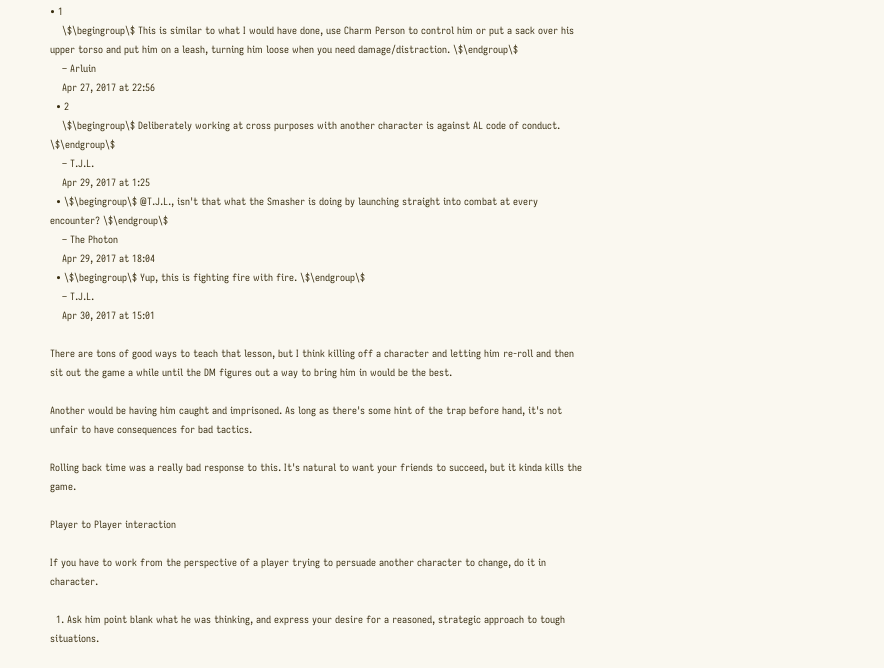• 1
    \$\begingroup\$ This is similar to what I would have done, use Charm Person to control him or put a sack over his upper torso and put him on a leash, turning him loose when you need damage/distraction. \$\endgroup\$
    – Arluin
    Apr 27, 2017 at 22:56
  • 2
    \$\begingroup\$ Deliberately working at cross purposes with another character is against AL code of conduct. \$\endgroup\$
    – T.J.L.
    Apr 29, 2017 at 1:25
  • \$\begingroup\$ @T.J.L., isn't that what the Smasher is doing by launching straight into combat at every encounter? \$\endgroup\$
    – The Photon
    Apr 29, 2017 at 18:04
  • \$\begingroup\$ Yup, this is fighting fire with fire. \$\endgroup\$
    – T.J.L.
    Apr 30, 2017 at 15:01

There are tons of good ways to teach that lesson, but I think killing off a character and letting him re-roll and then sit out the game a while until the DM figures out a way to bring him in would be the best.

Another would be having him caught and imprisoned. As long as there's some hint of the trap before hand, it's not unfair to have consequences for bad tactics.

Rolling back time was a really bad response to this. It's natural to want your friends to succeed, but it kinda kills the game.

Player to Player interaction

If you have to work from the perspective of a player trying to persuade another character to change, do it in character.

  1. Ask him point blank what he was thinking, and express your desire for a reasoned, strategic approach to tough situations.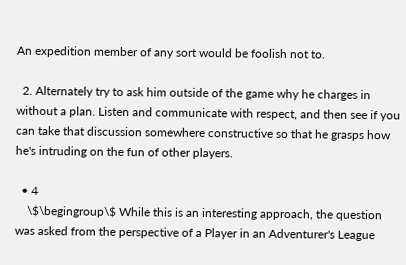An expedition member of any sort would be foolish not to.

  2. Alternately try to ask him outside of the game why he charges in without a plan. Listen and communicate with respect, and then see if you can take that discussion somewhere constructive so that he grasps how he's intruding on the fun of other players.

  • 4
    \$\begingroup\$ While this is an interesting approach, the question was asked from the perspective of a Player in an Adventurer's League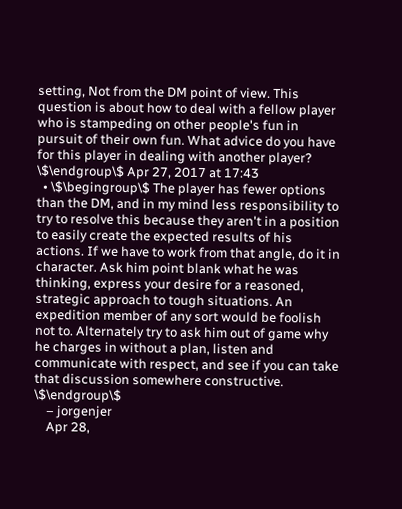setting, Not from the DM point of view. This question is about how to deal with a fellow player who is stampeding on other people's fun in pursuit of their own fun. What advice do you have for this player in dealing with another player? \$\endgroup\$ Apr 27, 2017 at 17:43
  • \$\begingroup\$ The player has fewer options than the DM, and in my mind less responsibility to try to resolve this because they aren't in a position to easily create the expected results of his actions. If we have to work from that angle, do it in character. Ask him point blank what he was thinking, express your desire for a reasoned, strategic approach to tough situations. An expedition member of any sort would be foolish not to. Alternately try to ask him out of game why he charges in without a plan, listen and communicate with respect, and see if you can take that discussion somewhere constructive. \$\endgroup\$
    – jorgenjer
    Apr 28,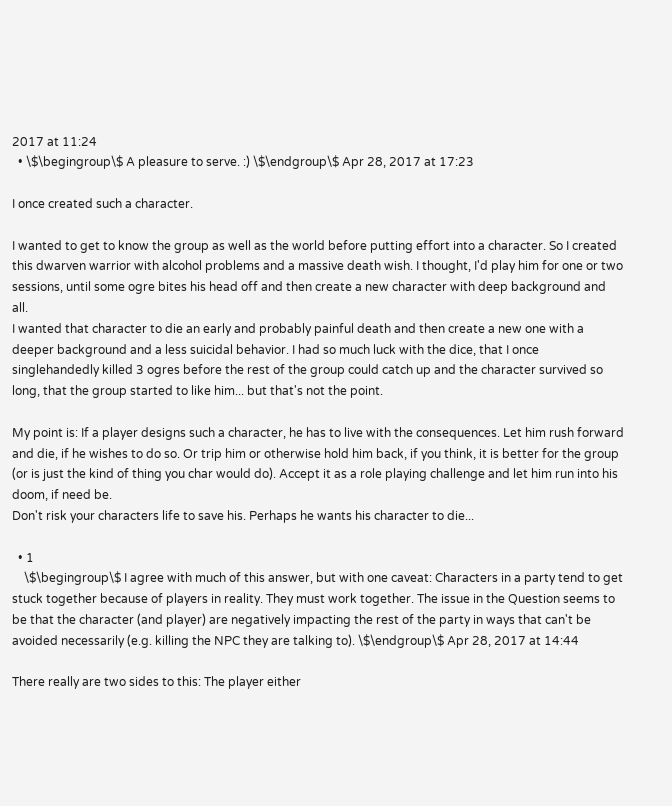2017 at 11:24
  • \$\begingroup\$ A pleasure to serve. :) \$\endgroup\$ Apr 28, 2017 at 17:23

I once created such a character.

I wanted to get to know the group as well as the world before putting effort into a character. So I created this dwarven warrior with alcohol problems and a massive death wish. I thought, I'd play him for one or two sessions, until some ogre bites his head off and then create a new character with deep background and all.
I wanted that character to die an early and probably painful death and then create a new one with a deeper background and a less suicidal behavior. I had so much luck with the dice, that I once singlehandedly killed 3 ogres before the rest of the group could catch up and the character survived so long, that the group started to like him... but that's not the point.

My point is: If a player designs such a character, he has to live with the consequences. Let him rush forward and die, if he wishes to do so. Or trip him or otherwise hold him back, if you think, it is better for the group (or is just the kind of thing you char would do). Accept it as a role playing challenge and let him run into his doom, if need be.
Don't risk your characters life to save his. Perhaps he wants his character to die...

  • 1
    \$\begingroup\$ I agree with much of this answer, but with one caveat: Characters in a party tend to get stuck together because of players in reality. They must work together. The issue in the Question seems to be that the character (and player) are negatively impacting the rest of the party in ways that can't be avoided necessarily (e.g. killing the NPC they are talking to). \$\endgroup\$ Apr 28, 2017 at 14:44

There really are two sides to this: The player either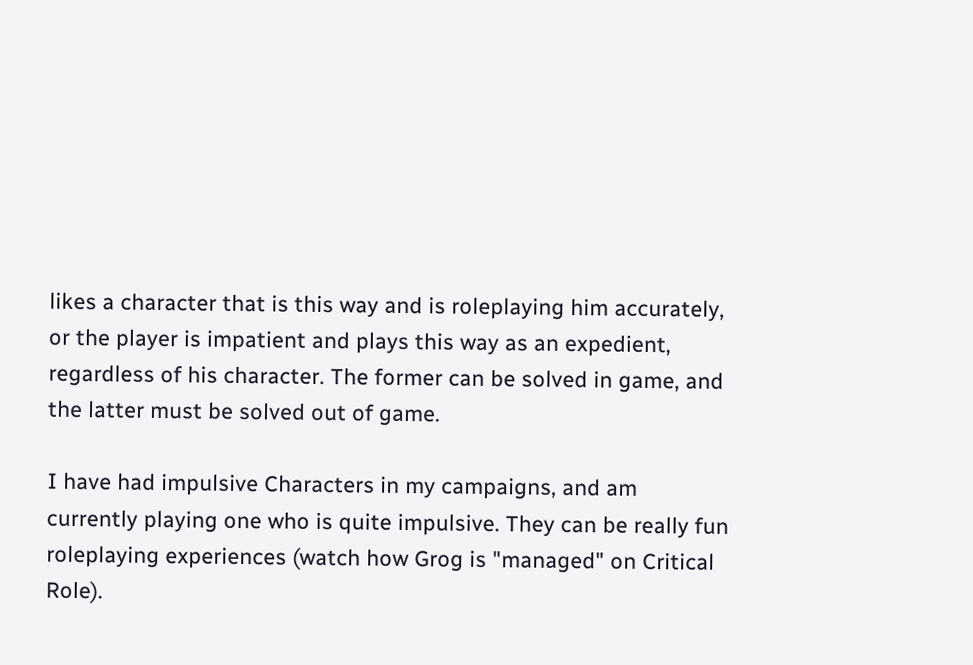likes a character that is this way and is roleplaying him accurately, or the player is impatient and plays this way as an expedient, regardless of his character. The former can be solved in game, and the latter must be solved out of game.

I have had impulsive Characters in my campaigns, and am currently playing one who is quite impulsive. They can be really fun roleplaying experiences (watch how Grog is "managed" on Critical Role).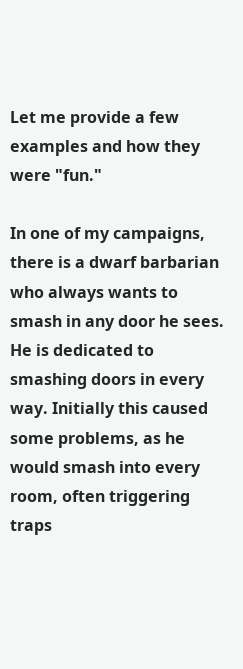Let me provide a few examples and how they were "fun."

In one of my campaigns, there is a dwarf barbarian who always wants to smash in any door he sees. He is dedicated to smashing doors in every way. Initially this caused some problems, as he would smash into every room, often triggering traps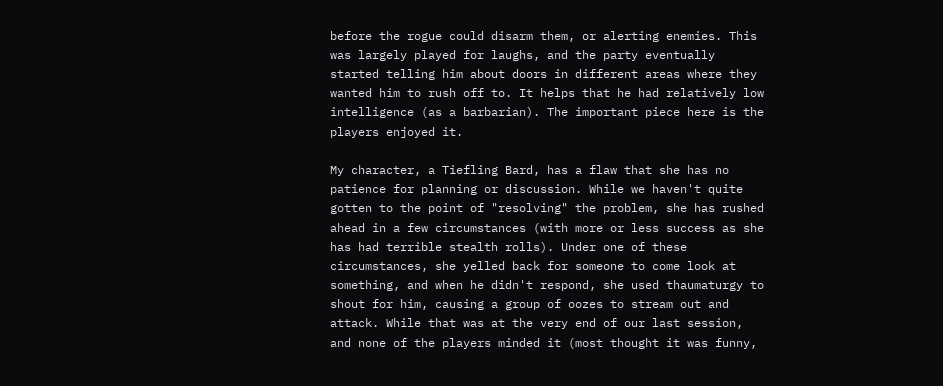before the rogue could disarm them, or alerting enemies. This was largely played for laughs, and the party eventually started telling him about doors in different areas where they wanted him to rush off to. It helps that he had relatively low intelligence (as a barbarian). The important piece here is the players enjoyed it.

My character, a Tiefling Bard, has a flaw that she has no patience for planning or discussion. While we haven't quite gotten to the point of "resolving" the problem, she has rushed ahead in a few circumstances (with more or less success as she has had terrible stealth rolls). Under one of these circumstances, she yelled back for someone to come look at something, and when he didn't respond, she used thaumaturgy to shout for him, causing a group of oozes to stream out and attack. While that was at the very end of our last session, and none of the players minded it (most thought it was funny,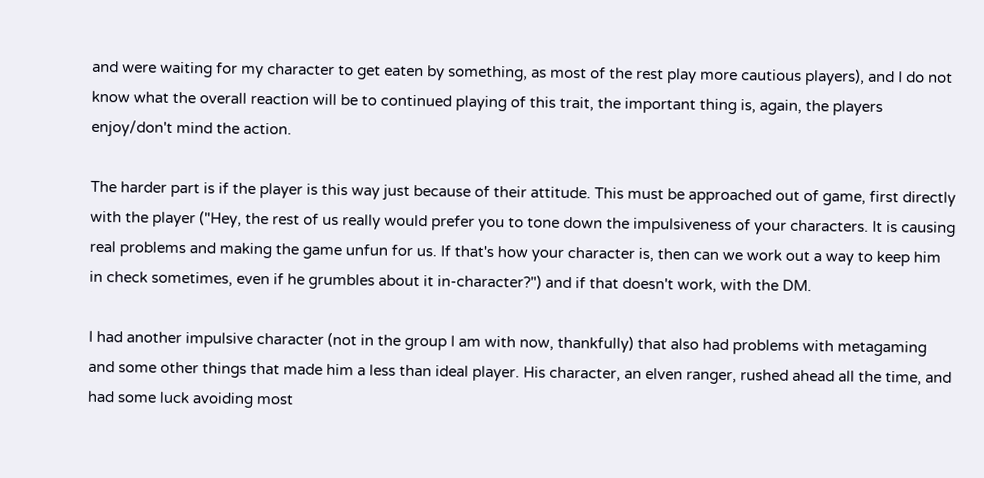and were waiting for my character to get eaten by something, as most of the rest play more cautious players), and I do not know what the overall reaction will be to continued playing of this trait, the important thing is, again, the players enjoy/don't mind the action.

The harder part is if the player is this way just because of their attitude. This must be approached out of game, first directly with the player ("Hey, the rest of us really would prefer you to tone down the impulsiveness of your characters. It is causing real problems and making the game unfun for us. If that's how your character is, then can we work out a way to keep him in check sometimes, even if he grumbles about it in-character?") and if that doesn't work, with the DM.

I had another impulsive character (not in the group I am with now, thankfully) that also had problems with metagaming and some other things that made him a less than ideal player. His character, an elven ranger, rushed ahead all the time, and had some luck avoiding most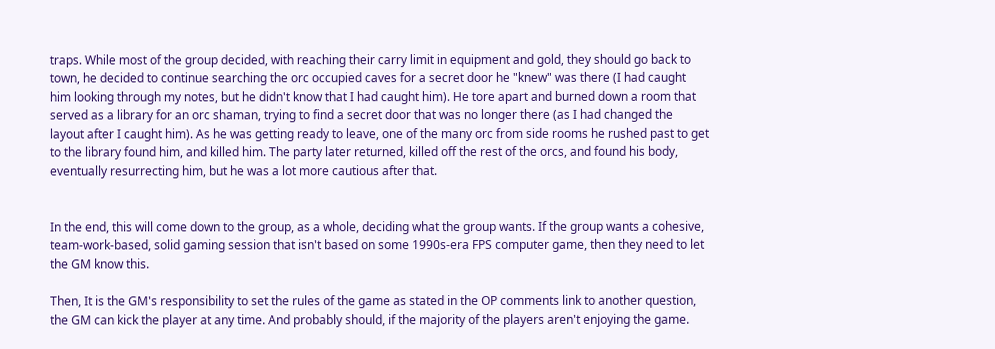traps. While most of the group decided, with reaching their carry limit in equipment and gold, they should go back to town, he decided to continue searching the orc occupied caves for a secret door he "knew" was there (I had caught him looking through my notes, but he didn't know that I had caught him). He tore apart and burned down a room that served as a library for an orc shaman, trying to find a secret door that was no longer there (as I had changed the layout after I caught him). As he was getting ready to leave, one of the many orc from side rooms he rushed past to get to the library found him, and killed him. The party later returned, killed off the rest of the orcs, and found his body, eventually resurrecting him, but he was a lot more cautious after that.


In the end, this will come down to the group, as a whole, deciding what the group wants. If the group wants a cohesive, team-work-based, solid gaming session that isn't based on some 1990s-era FPS computer game, then they need to let the GM know this.

Then, It is the GM's responsibility to set the rules of the game as stated in the OP comments link to another question, the GM can kick the player at any time. And probably should, if the majority of the players aren't enjoying the game.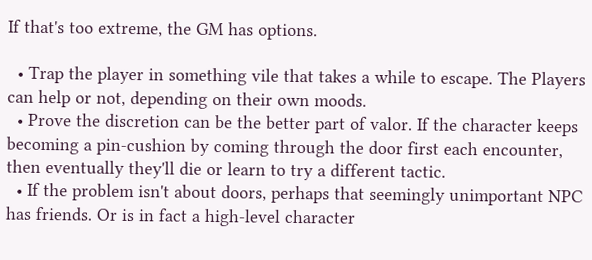If that's too extreme, the GM has options.

  • Trap the player in something vile that takes a while to escape. The Players can help or not, depending on their own moods.
  • Prove the discretion can be the better part of valor. If the character keeps becoming a pin-cushion by coming through the door first each encounter, then eventually they'll die or learn to try a different tactic.
  • If the problem isn't about doors, perhaps that seemingly unimportant NPC has friends. Or is in fact a high-level character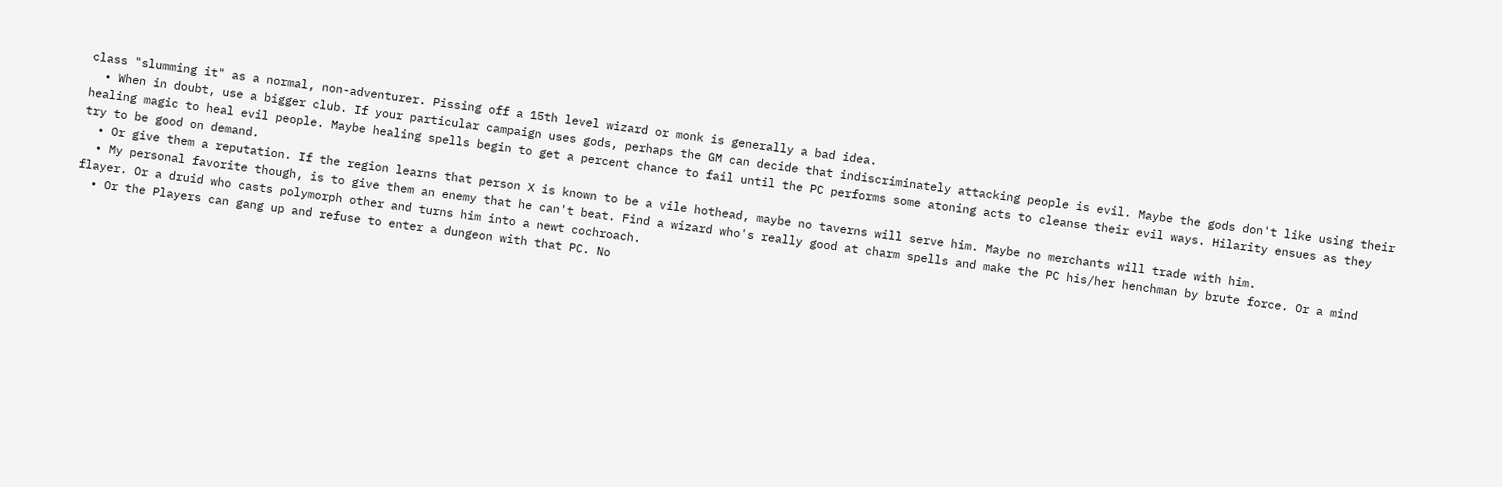class "slumming it" as a normal, non-adventurer. Pissing off a 15th level wizard or monk is generally a bad idea.
  • When in doubt, use a bigger club. If your particular campaign uses gods, perhaps the GM can decide that indiscriminately attacking people is evil. Maybe the gods don't like using their healing magic to heal evil people. Maybe healing spells begin to get a percent chance to fail until the PC performs some atoning acts to cleanse their evil ways. Hilarity ensues as they try to be good on demand.
  • Or give them a reputation. If the region learns that person X is known to be a vile hothead, maybe no taverns will serve him. Maybe no merchants will trade with him.
  • My personal favorite though, is to give them an enemy that he can't beat. Find a wizard who's really good at charm spells and make the PC his/her henchman by brute force. Or a mind flayer. Or a druid who casts polymorph other and turns him into a newt cochroach.
  • Or the Players can gang up and refuse to enter a dungeon with that PC. No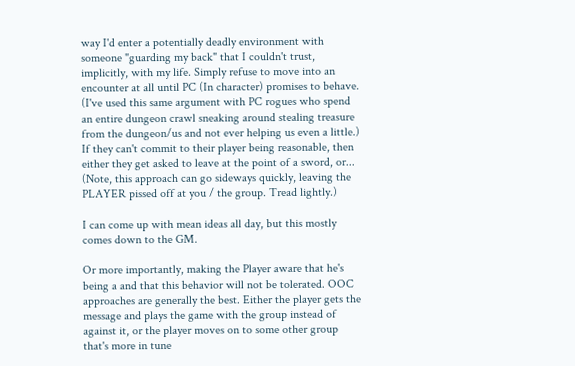way I'd enter a potentially deadly environment with someone "guarding my back" that I couldn't trust, implicitly, with my life. Simply refuse to move into an encounter at all until PC (In character) promises to behave. (I've used this same argument with PC rogues who spend an entire dungeon crawl sneaking around stealing treasure from the dungeon/us and not ever helping us even a little.) If they can't commit to their player being reasonable, then either they get asked to leave at the point of a sword, or... (Note, this approach can go sideways quickly, leaving the PLAYER pissed off at you / the group. Tread lightly.)

I can come up with mean ideas all day, but this mostly comes down to the GM.

Or more importantly, making the Player aware that he's being a and that this behavior will not be tolerated. OOC approaches are generally the best. Either the player gets the message and plays the game with the group instead of against it, or the player moves on to some other group that's more in tune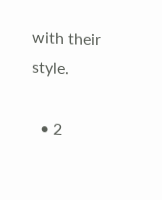with their style.

  • 2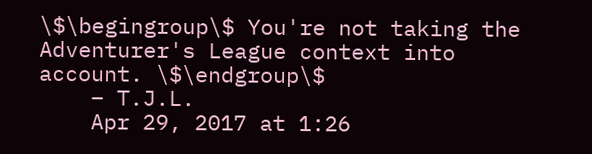\$\begingroup\$ You're not taking the Adventurer's League context into account. \$\endgroup\$
    – T.J.L.
    Apr 29, 2017 at 1:26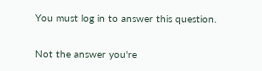You must log in to answer this question.

Not the answer you're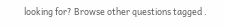looking for? Browse other questions tagged .